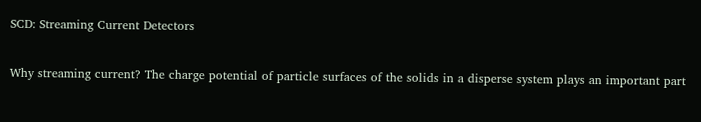SCD: Streaming Current Detectors


Why streaming current? The charge potential of particle surfaces of the solids in a disperse system plays an important part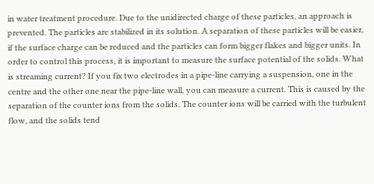in water treatment procedure. Due to the unidirected charge of these particles, an approach is prevented. The particles are stabilized in its solution. A separation of these particles will be easier, if the surface charge can be reduced and the particles can form bigger flakes and bigger units. In order to control this process, it is important to measure the surface potential of the solids. What is streaming current? If you fix two electrodes in a pipe-line carrying a suspension, one in the centre and the other one near the pipe-line wall, you can measure a current. This is caused by the separation of the counter ions from the solids. The counter ions will be carried with the turbulent flow, and the solids tend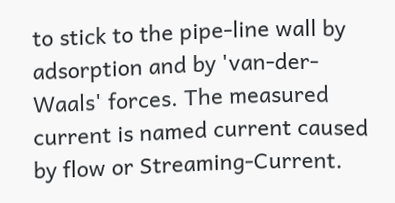to stick to the pipe-line wall by adsorption and by 'van-der-Waals' forces. The measured current is named current caused by flow or Streaming-Current.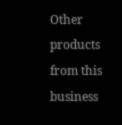Other products from this business